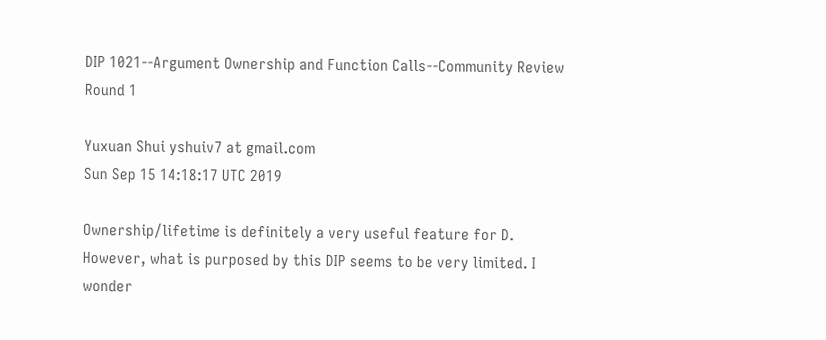DIP 1021--Argument Ownership and Function Calls--Community Review Round 1

Yuxuan Shui yshuiv7 at gmail.com
Sun Sep 15 14:18:17 UTC 2019

Ownership/lifetime is definitely a very useful feature for D.
However, what is purposed by this DIP seems to be very limited. I
wonder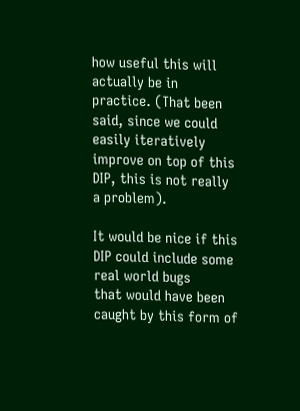how useful this will actually be in practice. (That been
said, since we could easily iteratively improve on top of this
DIP, this is not really a problem).

It would be nice if this DIP could include some real world bugs
that would have been caught by this form of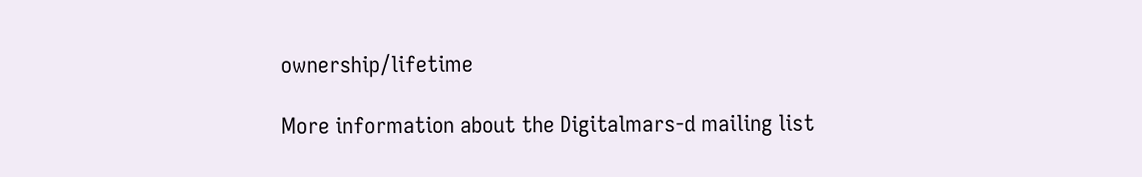ownership/lifetime

More information about the Digitalmars-d mailing list